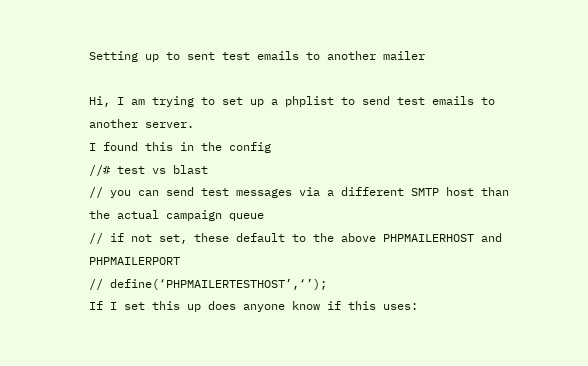Setting up to sent test emails to another mailer

Hi, I am trying to set up a phplist to send test emails to another server.
I found this in the config
//# test vs blast
// you can send test messages via a different SMTP host than the actual campaign queue
// if not set, these default to the above PHPMAILERHOST and PHPMAILERPORT
// define(‘PHPMAILERTESTHOST’,‘’);
If I set this up does anyone know if this uses: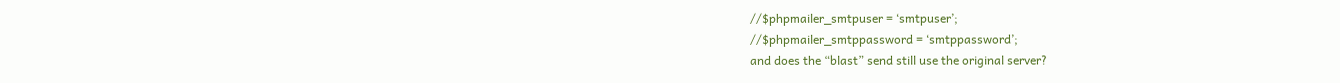//$phpmailer_smtpuser = ‘smtpuser’;
//$phpmailer_smtppassword = ‘smtppassword’;
and does the “blast” send still use the original server?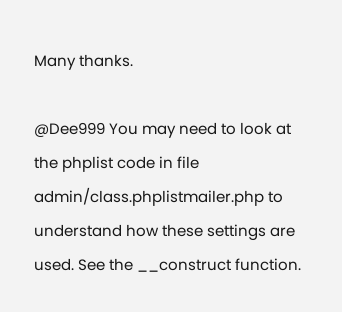Many thanks.

@Dee999 You may need to look at the phplist code in file admin/class.phplistmailer.php to understand how these settings are used. See the __construct function.